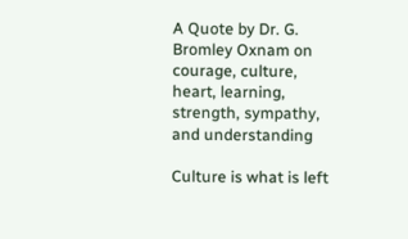A Quote by Dr. G. Bromley Oxnam on courage, culture, heart, learning, strength, sympathy, and understanding

Culture is what is left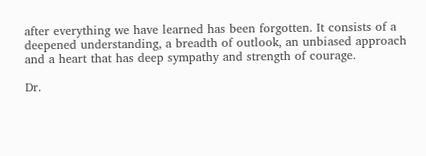after everything we have learned has been forgotten. It consists of a deepened understanding, a breadth of outlook, an unbiased approach and a heart that has deep sympathy and strength of courage.

Dr.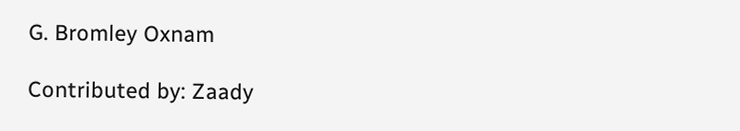G. Bromley Oxnam

Contributed by: Zaady